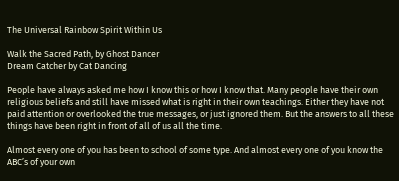The Universal Rainbow Spirit Within Us

Walk the Sacred Path, by Ghost Dancer
Dream Catcher by Cat Dancing

People have always asked me how I know this or how I know that. Many people have their own religious beliefs and still have missed what is right in their own teachings. Either they have not paid attention or overlooked the true messages, or just ignored them. But the answers to all these things have been right in front of all of us all the time.

Almost every one of you has been to school of some type. And almost every one of you know the ABC’s of your own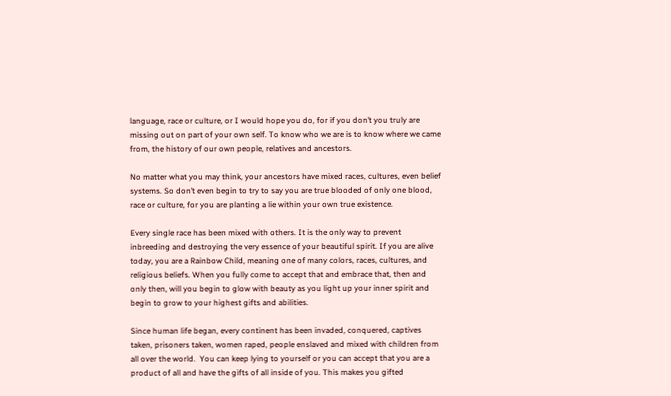language, race or culture, or I would hope you do, for if you don’t you truly are missing out on part of your own self. To know who we are is to know where we came from, the history of our own people, relatives and ancestors.

No matter what you may think, your ancestors have mixed races, cultures, even belief systems. So don’t even begin to try to say you are true blooded of only one blood, race or culture, for you are planting a lie within your own true existence.

Every single race has been mixed with others. It is the only way to prevent inbreeding and destroying the very essence of your beautiful spirit. If you are alive today, you are a Rainbow Child, meaning one of many colors, races, cultures, and religious beliefs. When you fully come to accept that and embrace that, then and only then, will you begin to glow with beauty as you light up your inner spirit and begin to grow to your highest gifts and abilities.

Since human life began, every continent has been invaded, conquered, captives taken, prisoners taken, women raped, people enslaved and mixed with children from all over the world.  You can keep lying to yourself or you can accept that you are a product of all and have the gifts of all inside of you. This makes you gifted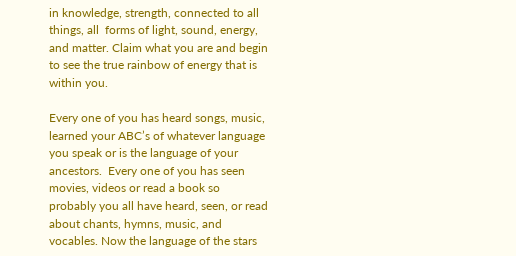in knowledge, strength, connected to all things, all  forms of light, sound, energy, and matter. Claim what you are and begin to see the true rainbow of energy that is within you.

Every one of you has heard songs, music, learned your ABC’s of whatever language you speak or is the language of your ancestors.  Every one of you has seen movies, videos or read a book so probably you all have heard, seen, or read  about chants, hymns, music, and vocables. Now the language of the stars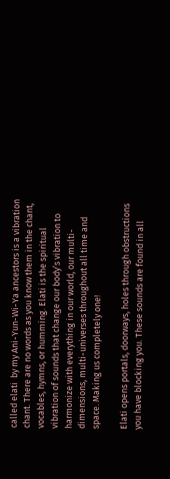called elati  by my Ani-Yun-Wi-Ya ancestors is a vibration chant. There are no words as you know them in the chant, vocables, hymns, or humming. Elati is the spiritual vibration of sounds that change our body’s vibration to harmonize with everything in our world, our multi-dimensions, multi-universes throughout all time and space. Making us completely one!

Elati opens portals, doorways, holes through obstructions you have blocking you. These sounds are found in all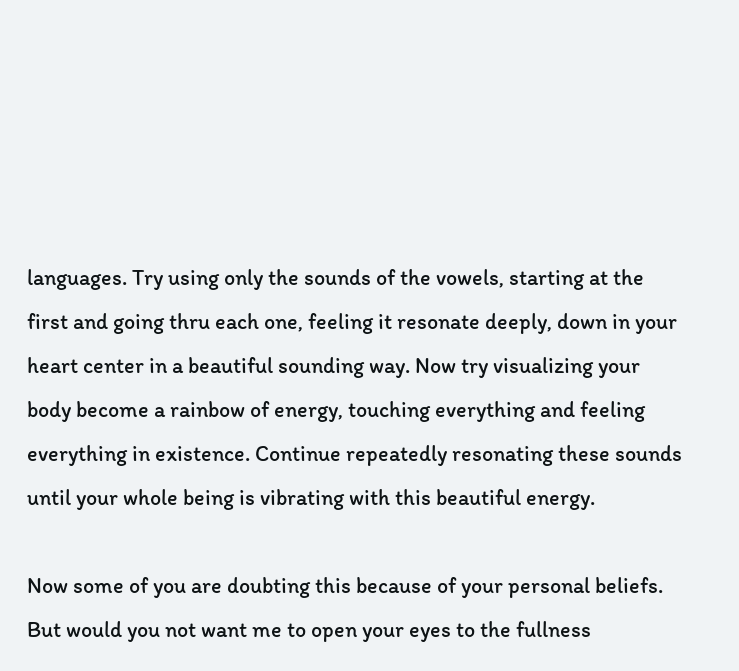languages. Try using only the sounds of the vowels, starting at the first and going thru each one, feeling it resonate deeply, down in your heart center in a beautiful sounding way. Now try visualizing your body become a rainbow of energy, touching everything and feeling everything in existence. Continue repeatedly resonating these sounds until your whole being is vibrating with this beautiful energy.

Now some of you are doubting this because of your personal beliefs. But would you not want me to open your eyes to the fullness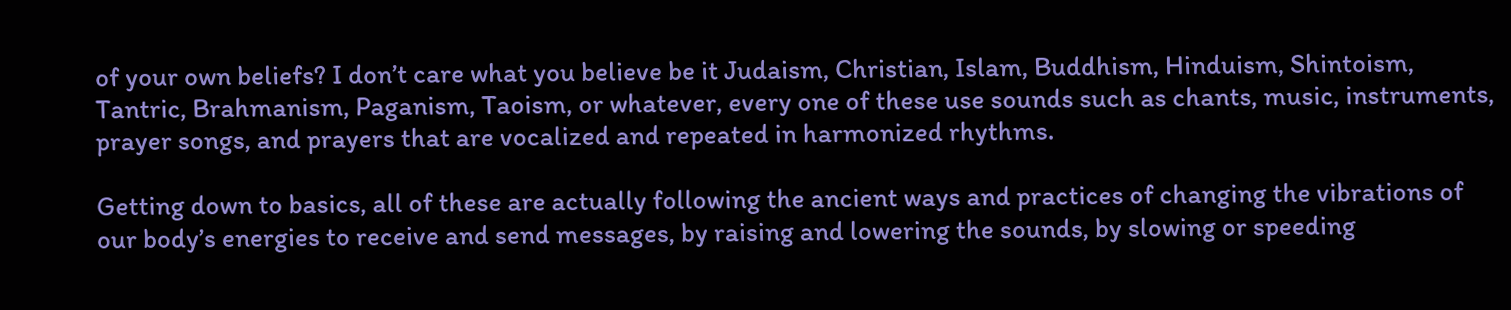of your own beliefs? I don’t care what you believe be it Judaism, Christian, Islam, Buddhism, Hinduism, Shintoism, Tantric, Brahmanism, Paganism, Taoism, or whatever, every one of these use sounds such as chants, music, instruments, prayer songs, and prayers that are vocalized and repeated in harmonized rhythms.

Getting down to basics, all of these are actually following the ancient ways and practices of changing the vibrations of our body’s energies to receive and send messages, by raising and lowering the sounds, by slowing or speeding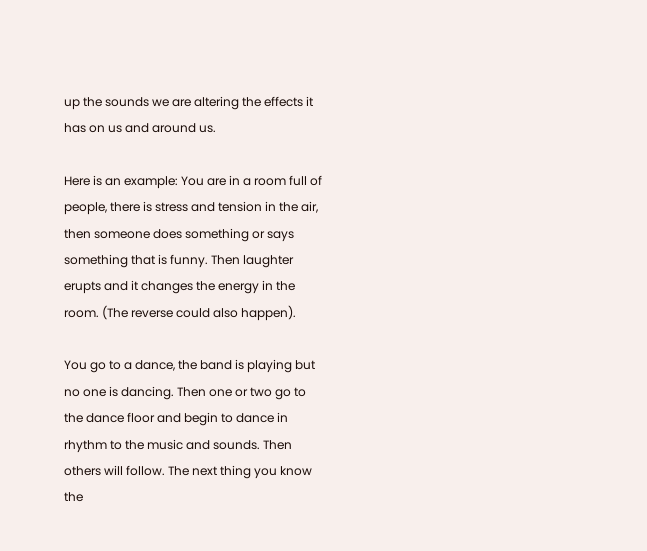up the sounds we are altering the effects it has on us and around us.

Here is an example: You are in a room full of people, there is stress and tension in the air, then someone does something or says something that is funny. Then laughter erupts and it changes the energy in the room. (The reverse could also happen).

You go to a dance, the band is playing but no one is dancing. Then one or two go to the dance floor and begin to dance in rhythm to the music and sounds. Then others will follow. The next thing you know the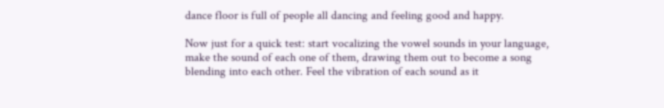dance floor is full of people all dancing and feeling good and happy.

Now just for a quick test: start vocalizing the vowel sounds in your language, make the sound of each one of them, drawing them out to become a song blending into each other. Feel the vibration of each sound as it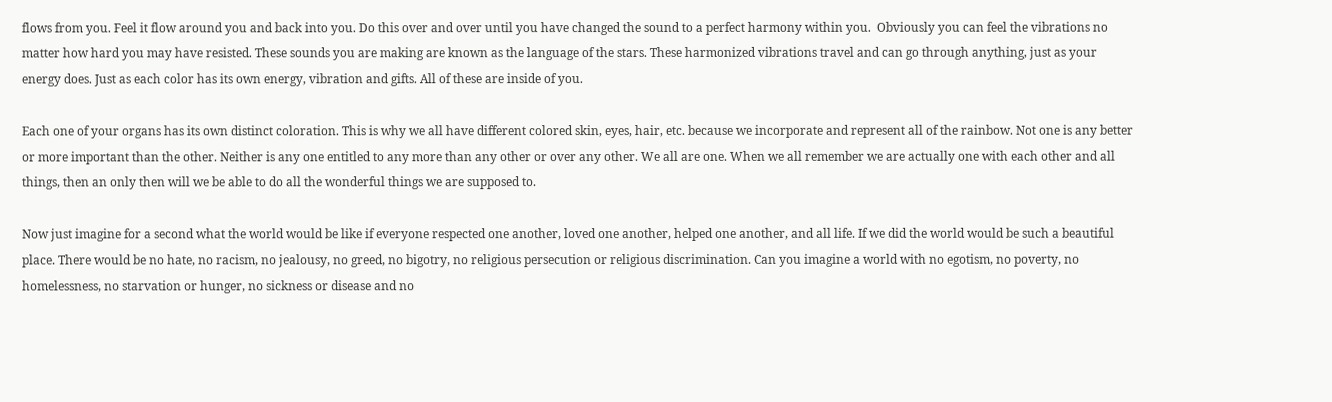flows from you. Feel it flow around you and back into you. Do this over and over until you have changed the sound to a perfect harmony within you.  Obviously you can feel the vibrations no matter how hard you may have resisted. These sounds you are making are known as the language of the stars. These harmonized vibrations travel and can go through anything, just as your energy does. Just as each color has its own energy, vibration and gifts. All of these are inside of you.

Each one of your organs has its own distinct coloration. This is why we all have different colored skin, eyes, hair, etc. because we incorporate and represent all of the rainbow. Not one is any better or more important than the other. Neither is any one entitled to any more than any other or over any other. We all are one. When we all remember we are actually one with each other and all things, then an only then will we be able to do all the wonderful things we are supposed to.

Now just imagine for a second what the world would be like if everyone respected one another, loved one another, helped one another, and all life. If we did the world would be such a beautiful place. There would be no hate, no racism, no jealousy, no greed, no bigotry, no religious persecution or religious discrimination. Can you imagine a world with no egotism, no poverty, no homelessness, no starvation or hunger, no sickness or disease and no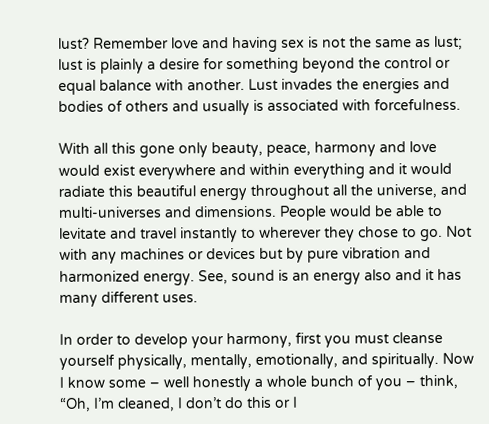lust? Remember love and having sex is not the same as lust; lust is plainly a desire for something beyond the control or equal balance with another. Lust invades the energies and bodies of others and usually is associated with forcefulness.

With all this gone only beauty, peace, harmony and love would exist everywhere and within everything and it would radiate this beautiful energy throughout all the universe, and multi-universes and dimensions. People would be able to levitate and travel instantly to wherever they chose to go. Not with any machines or devices but by pure vibration and harmonized energy. See, sound is an energy also and it has many different uses.

In order to develop your harmony, first you must cleanse yourself physically, mentally, emotionally, and spiritually. Now I know some – well honestly a whole bunch of you – think,  “Oh, I’m cleaned, I don’t do this or I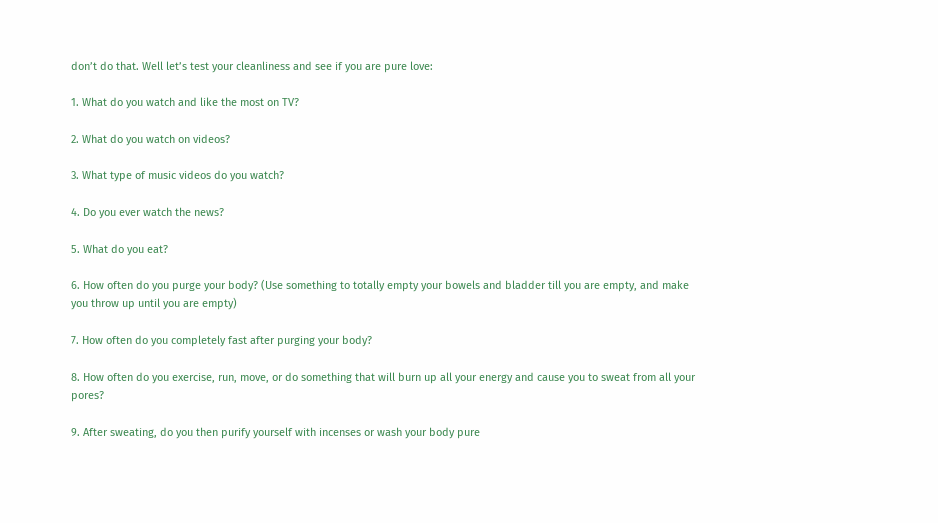don’t do that. Well let’s test your cleanliness and see if you are pure love:

1. What do you watch and like the most on TV?

2. What do you watch on videos?

3. What type of music videos do you watch?

4. Do you ever watch the news?

5. What do you eat?

6. How often do you purge your body? (Use something to totally empty your bowels and bladder till you are empty, and make you throw up until you are empty)

7. How often do you completely fast after purging your body?

8. How often do you exercise, run, move, or do something that will burn up all your energy and cause you to sweat from all your pores?

9. After sweating, do you then purify yourself with incenses or wash your body pure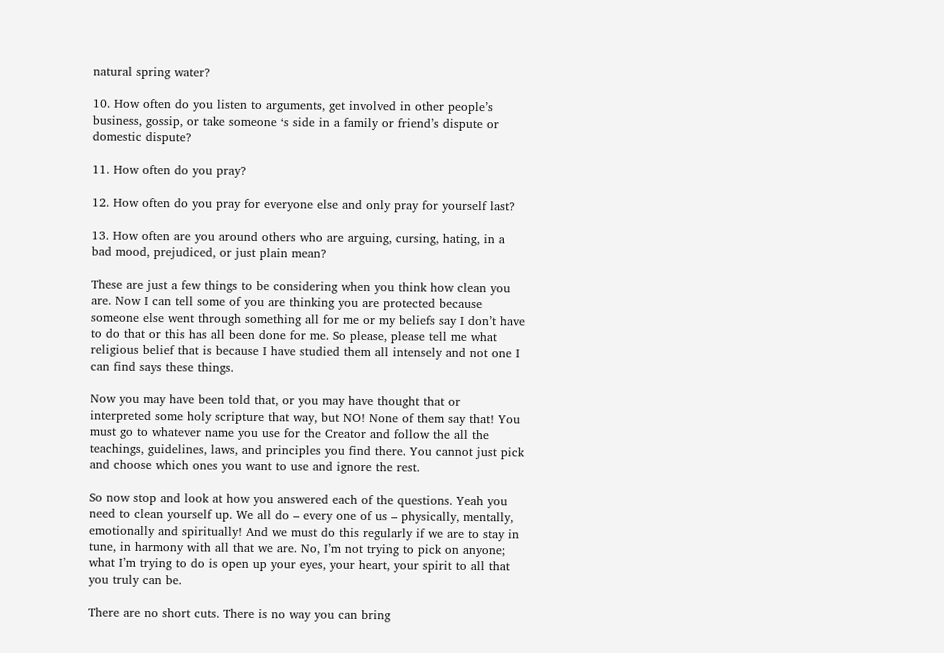natural spring water?

10. How often do you listen to arguments, get involved in other people’s business, gossip, or take someone ‘s side in a family or friend’s dispute or domestic dispute?

11. How often do you pray?

12. How often do you pray for everyone else and only pray for yourself last?

13. How often are you around others who are arguing, cursing, hating, in a bad mood, prejudiced, or just plain mean?

These are just a few things to be considering when you think how clean you are. Now I can tell some of you are thinking you are protected because someone else went through something all for me or my beliefs say I don’t have to do that or this has all been done for me. So please, please tell me what religious belief that is because I have studied them all intensely and not one I can find says these things.

Now you may have been told that, or you may have thought that or interpreted some holy scripture that way, but NO! None of them say that! You must go to whatever name you use for the Creator and follow the all the teachings, guidelines, laws, and principles you find there. You cannot just pick and choose which ones you want to use and ignore the rest.

So now stop and look at how you answered each of the questions. Yeah you need to clean yourself up. We all do – every one of us – physically, mentally, emotionally and spiritually! And we must do this regularly if we are to stay in tune, in harmony with all that we are. No, I’m not trying to pick on anyone; what I’m trying to do is open up your eyes, your heart, your spirit to all that you truly can be.

There are no short cuts. There is no way you can bring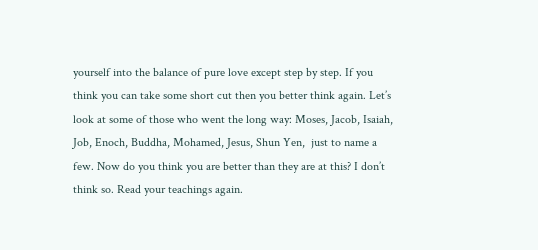yourself into the balance of pure love except step by step. If you think you can take some short cut then you better think again. Let’s look at some of those who went the long way: Moses, Jacob, Isaiah, Job, Enoch, Buddha, Mohamed, Jesus, Shun Yen,  just to name a few. Now do you think you are better than they are at this? I don’t think so. Read your teachings again.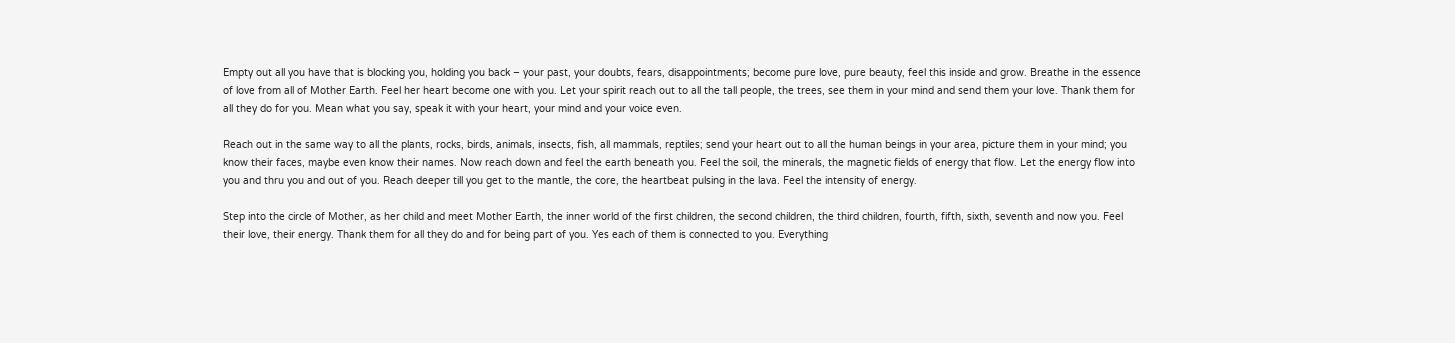Empty out all you have that is blocking you, holding you back – your past, your doubts, fears, disappointments; become pure love, pure beauty, feel this inside and grow. Breathe in the essence of love from all of Mother Earth. Feel her heart become one with you. Let your spirit reach out to all the tall people, the trees, see them in your mind and send them your love. Thank them for all they do for you. Mean what you say, speak it with your heart, your mind and your voice even.

Reach out in the same way to all the plants, rocks, birds, animals, insects, fish, all mammals, reptiles; send your heart out to all the human beings in your area, picture them in your mind; you know their faces, maybe even know their names. Now reach down and feel the earth beneath you. Feel the soil, the minerals, the magnetic fields of energy that flow. Let the energy flow into you and thru you and out of you. Reach deeper till you get to the mantle, the core, the heartbeat pulsing in the lava. Feel the intensity of energy.

Step into the circle of Mother, as her child and meet Mother Earth, the inner world of the first children, the second children, the third children, fourth, fifth, sixth, seventh and now you. Feel their love, their energy. Thank them for all they do and for being part of you. Yes each of them is connected to you. Everything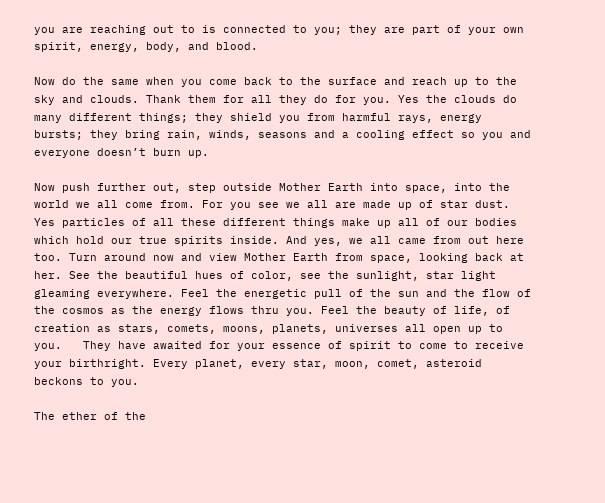you are reaching out to is connected to you; they are part of your own spirit, energy, body, and blood.

Now do the same when you come back to the surface and reach up to the sky and clouds. Thank them for all they do for you. Yes the clouds do many different things; they shield you from harmful rays, energy bursts; they bring rain, winds, seasons and a cooling effect so you and everyone doesn’t burn up.

Now push further out, step outside Mother Earth into space, into the world we all come from. For you see we all are made up of star dust. Yes particles of all these different things make up all of our bodies which hold our true spirits inside. And yes, we all came from out here too. Turn around now and view Mother Earth from space, looking back at her. See the beautiful hues of color, see the sunlight, star light gleaming everywhere. Feel the energetic pull of the sun and the flow of the cosmos as the energy flows thru you. Feel the beauty of life, of creation as stars, comets, moons, planets, universes all open up to you.   They have awaited for your essence of spirit to come to receive your birthright. Every planet, every star, moon, comet, asteroid beckons to you.

The ether of the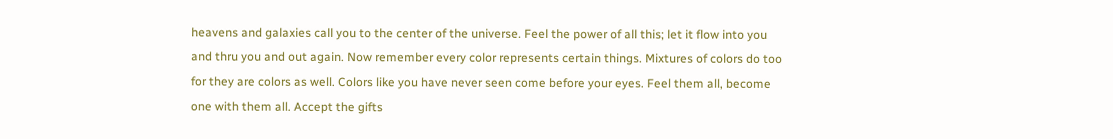heavens and galaxies call you to the center of the universe. Feel the power of all this; let it flow into you and thru you and out again. Now remember every color represents certain things. Mixtures of colors do too for they are colors as well. Colors like you have never seen come before your eyes. Feel them all, become one with them all. Accept the gifts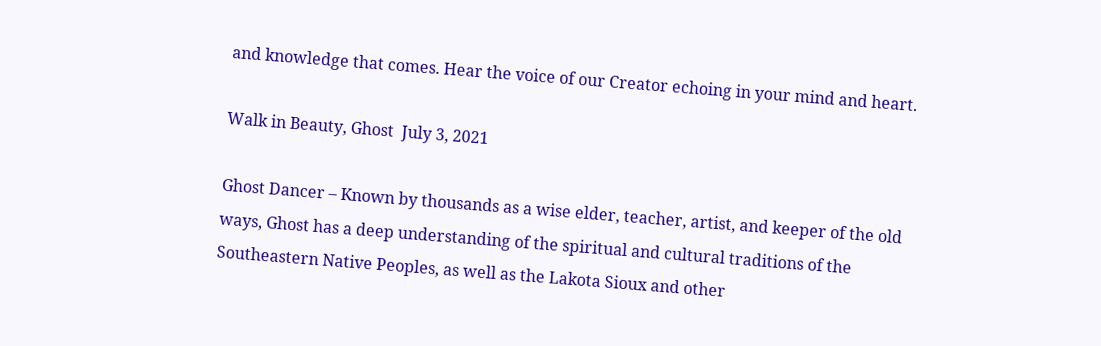and knowledge that comes. Hear the voice of our Creator echoing in your mind and heart.

Walk in Beauty, Ghost  July 3, 2021

Ghost Dancer – Known by thousands as a wise elder, teacher, artist, and keeper of the old ways, Ghost has a deep understanding of the spiritual and cultural traditions of the Southeastern Native Peoples, as well as the Lakota Sioux and other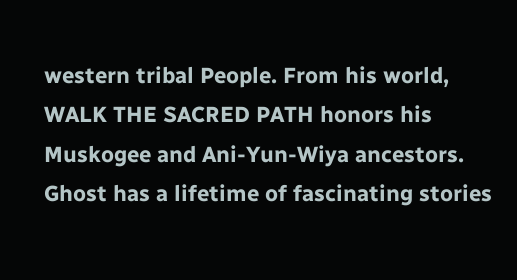western tribal People. From his world, WALK THE SACRED PATH honors his Muskogee and Ani-Yun-Wiya ancestors. Ghost has a lifetime of fascinating stories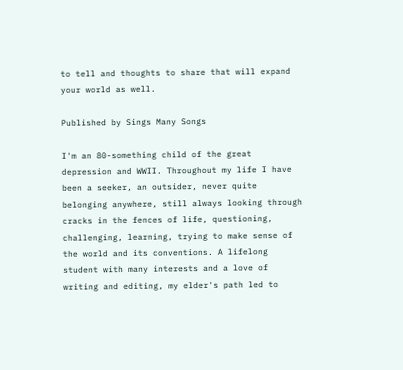to tell and thoughts to share that will expand your world as well.

Published by Sings Many Songs

I'm an 80-something child of the great depression and WWII. Throughout my life I have been a seeker, an outsider, never quite belonging anywhere, still always looking through cracks in the fences of life, questioning, challenging, learning, trying to make sense of the world and its conventions. A lifelong student with many interests and a love of writing and editing, my elder's path led to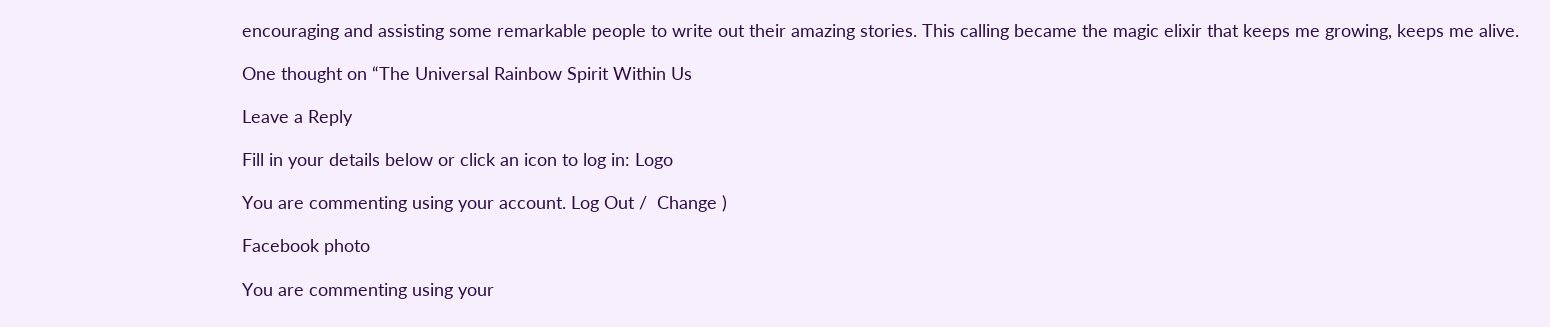encouraging and assisting some remarkable people to write out their amazing stories. This calling became the magic elixir that keeps me growing, keeps me alive.

One thought on “The Universal Rainbow Spirit Within Us

Leave a Reply

Fill in your details below or click an icon to log in: Logo

You are commenting using your account. Log Out /  Change )

Facebook photo

You are commenting using your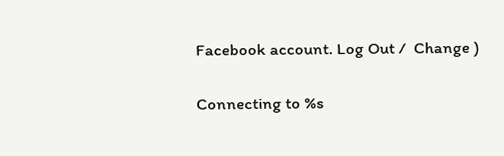Facebook account. Log Out /  Change )

Connecting to %s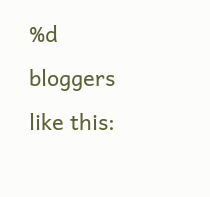%d bloggers like this: